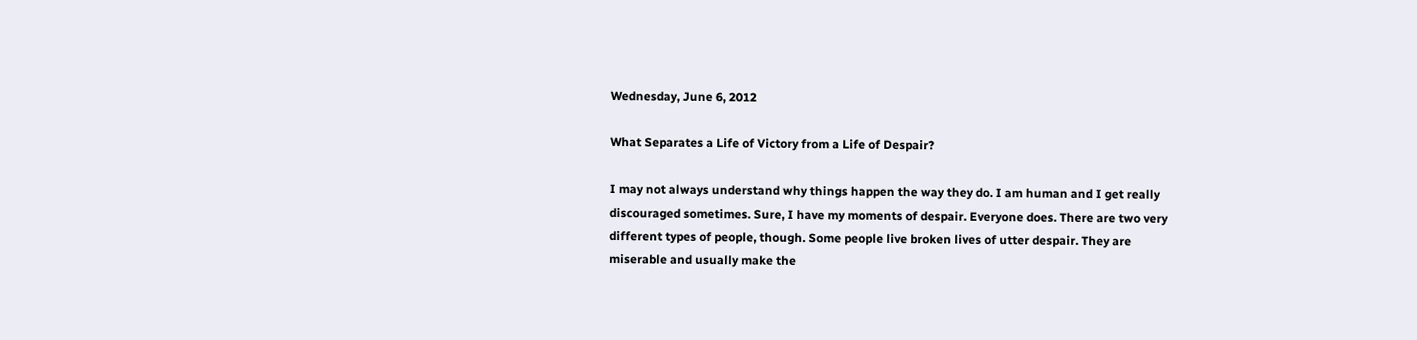Wednesday, June 6, 2012

What Separates a Life of Victory from a Life of Despair?

I may not always understand why things happen the way they do. I am human and I get really discouraged sometimes. Sure, I have my moments of despair. Everyone does. There are two very different types of people, though. Some people live broken lives of utter despair. They are miserable and usually make the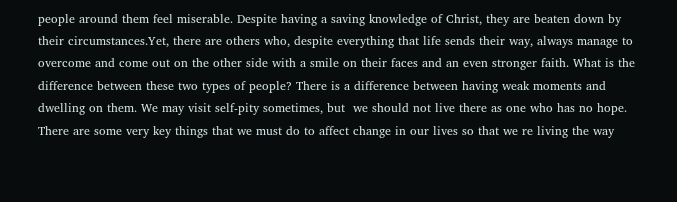people around them feel miserable. Despite having a saving knowledge of Christ, they are beaten down by their circumstances.Yet, there are others who, despite everything that life sends their way, always manage to overcome and come out on the other side with a smile on their faces and an even stronger faith. What is the difference between these two types of people? There is a difference between having weak moments and dwelling on them. We may visit self-pity sometimes, but  we should not live there as one who has no hope. There are some very key things that we must do to affect change in our lives so that we re living the way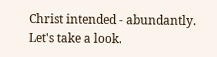Christ intended - abundantly. Let's take a look.